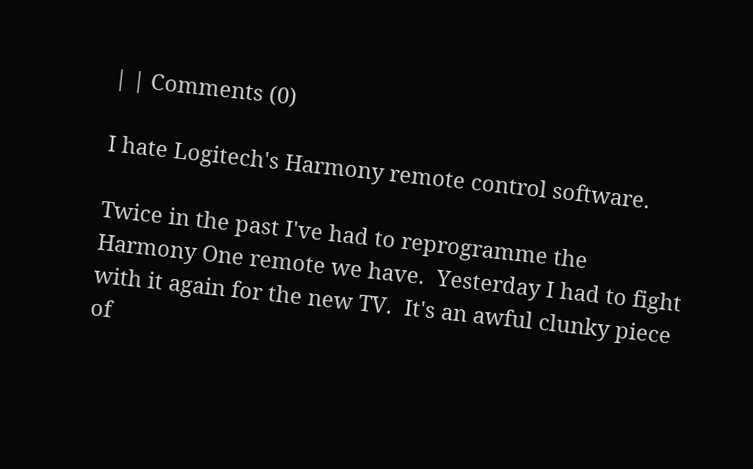| | Comments (0)

I hate Logitech's Harmony remote control software.

Twice in the past I've had to reprogramme the Harmony One remote we have.  Yesterday I had to fight with it again for the new TV.  It's an awful clunky piece of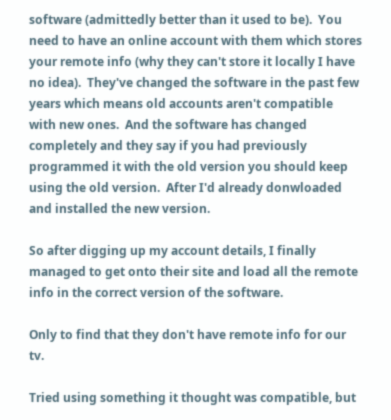software (admittedly better than it used to be).  You need to have an online account with them which stores your remote info (why they can't store it locally I have no idea).  They've changed the software in the past few years which means old accounts aren't compatible with new ones.  And the software has changed completely and they say if you had previously programmed it with the old version you should keep using the old version.  After I'd already donwloaded and installed the new version.

So after digging up my account details, I finally managed to get onto their site and load all the remote info in the correct version of the software.

Only to find that they don't have remote info for our tv.

Tried using something it thought was compatible, but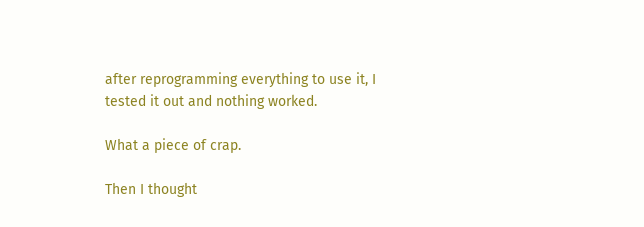after reprogramming everything to use it, I tested it out and nothing worked.

What a piece of crap.

Then I thought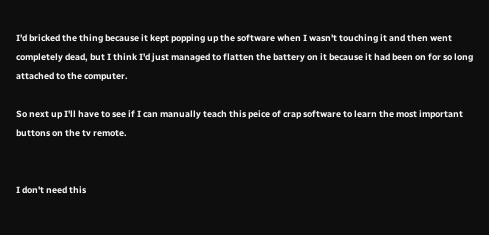I'd bricked the thing because it kept popping up the software when I wasn't touching it and then went completely dead, but I think I'd just managed to flatten the battery on it because it had been on for so long attached to the computer.

So next up I'll have to see if I can manually teach this peice of crap software to learn the most important buttons on the tv remote.


I don't need this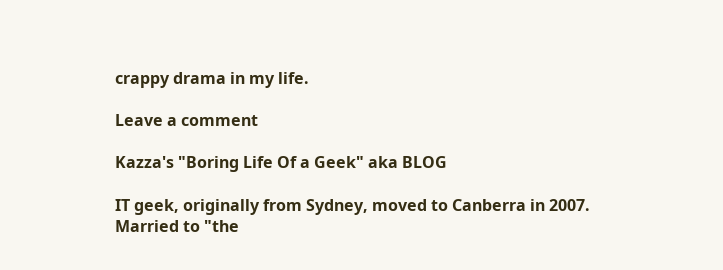crappy drama in my life.

Leave a comment

Kazza's "Boring Life Of a Geek" aka BLOG

IT geek, originally from Sydney, moved to Canberra in 2007. Married to "the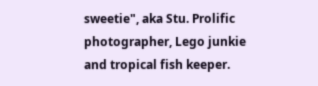sweetie", aka Stu. Prolific photographer, Lego junkie and tropical fish keeper.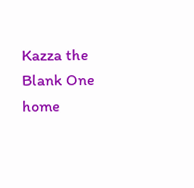Kazza the Blank One home